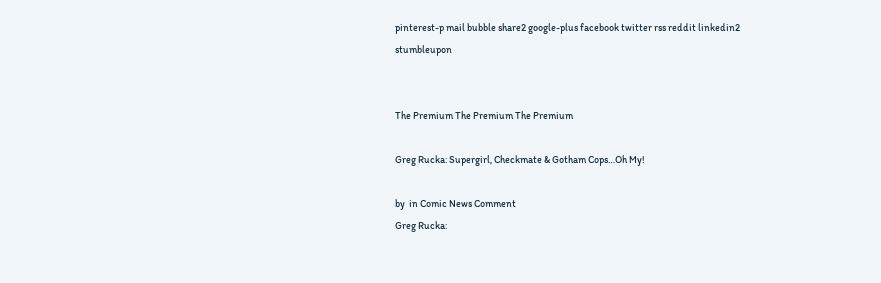pinterest-p mail bubble share2 google-plus facebook twitter rss reddit linkedin2 stumbleupon


The Premium The Premium The Premium

Greg Rucka: Supergirl, Checkmate & Gotham Cops…Oh My!

by  in Comic News Comment
Greg Rucka: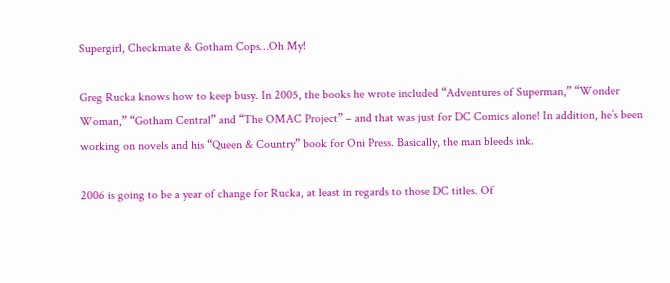Supergirl, Checkmate & Gotham Cops…Oh My!

Greg Rucka knows how to keep busy. In 2005, the books he wrote included “Adventures of Superman,” “Wonder Woman,” “Gotham Central” and “The OMAC Project” – and that was just for DC Comics alone! In addition, he’s been working on novels and his “Queen & Country” book for Oni Press. Basically, the man bleeds ink.

2006 is going to be a year of change for Rucka, at least in regards to those DC titles. Of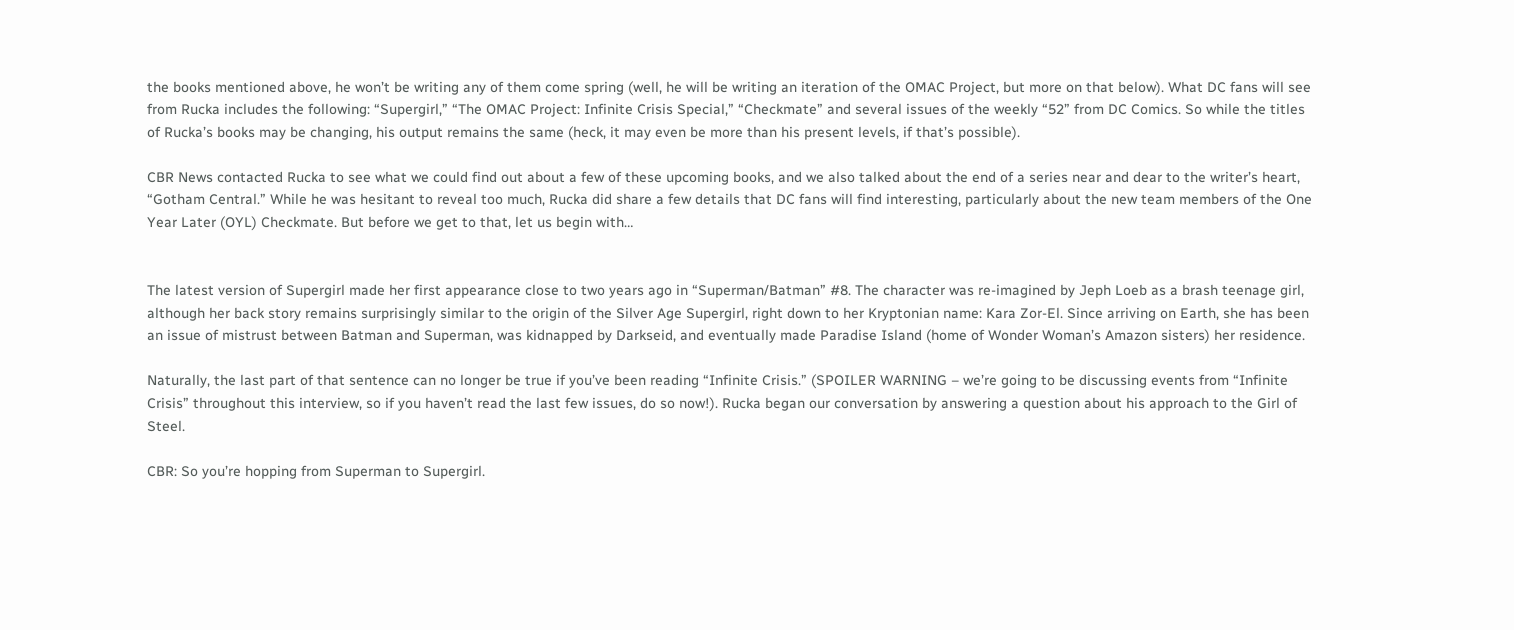the books mentioned above, he won’t be writing any of them come spring (well, he will be writing an iteration of the OMAC Project, but more on that below). What DC fans will see from Rucka includes the following: “Supergirl,” “The OMAC Project: Infinite Crisis Special,” “Checkmate” and several issues of the weekly “52” from DC Comics. So while the titles of Rucka’s books may be changing, his output remains the same (heck, it may even be more than his present levels, if that’s possible).

CBR News contacted Rucka to see what we could find out about a few of these upcoming books, and we also talked about the end of a series near and dear to the writer’s heart, “Gotham Central.” While he was hesitant to reveal too much, Rucka did share a few details that DC fans will find interesting, particularly about the new team members of the One Year Later (OYL) Checkmate. But before we get to that, let us begin with…


The latest version of Supergirl made her first appearance close to two years ago in “Superman/Batman” #8. The character was re-imagined by Jeph Loeb as a brash teenage girl, although her back story remains surprisingly similar to the origin of the Silver Age Supergirl, right down to her Kryptonian name: Kara Zor-El. Since arriving on Earth, she has been an issue of mistrust between Batman and Superman, was kidnapped by Darkseid, and eventually made Paradise Island (home of Wonder Woman’s Amazon sisters) her residence.

Naturally, the last part of that sentence can no longer be true if you’ve been reading “Infinite Crisis.” (SPOILER WARNING – we’re going to be discussing events from “Infinite Crisis” throughout this interview, so if you haven’t read the last few issues, do so now!). Rucka began our conversation by answering a question about his approach to the Girl of Steel.

CBR: So you’re hopping from Superman to Supergirl.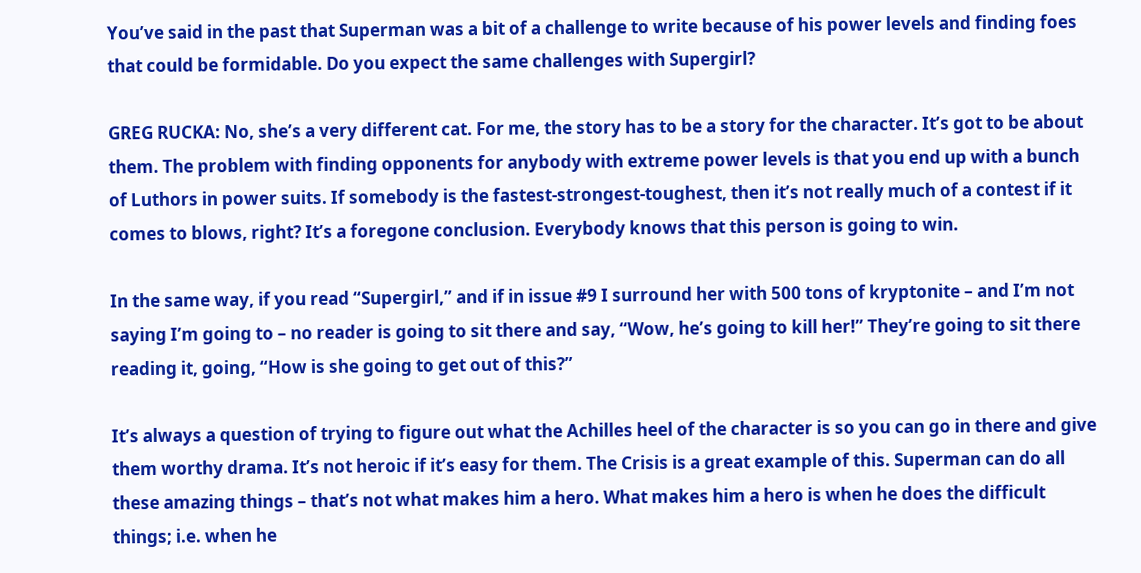You’ve said in the past that Superman was a bit of a challenge to write because of his power levels and finding foes that could be formidable. Do you expect the same challenges with Supergirl?

GREG RUCKA: No, she’s a very different cat. For me, the story has to be a story for the character. It’s got to be about them. The problem with finding opponents for anybody with extreme power levels is that you end up with a bunch of Luthors in power suits. If somebody is the fastest-strongest-toughest, then it’s not really much of a contest if it comes to blows, right? It’s a foregone conclusion. Everybody knows that this person is going to win.

In the same way, if you read “Supergirl,” and if in issue #9 I surround her with 500 tons of kryptonite – and I’m not saying I’m going to – no reader is going to sit there and say, “Wow, he’s going to kill her!” They’re going to sit there reading it, going, “How is she going to get out of this?”

It’s always a question of trying to figure out what the Achilles heel of the character is so you can go in there and give them worthy drama. It’s not heroic if it’s easy for them. The Crisis is a great example of this. Superman can do all these amazing things – that’s not what makes him a hero. What makes him a hero is when he does the difficult things; i.e. when he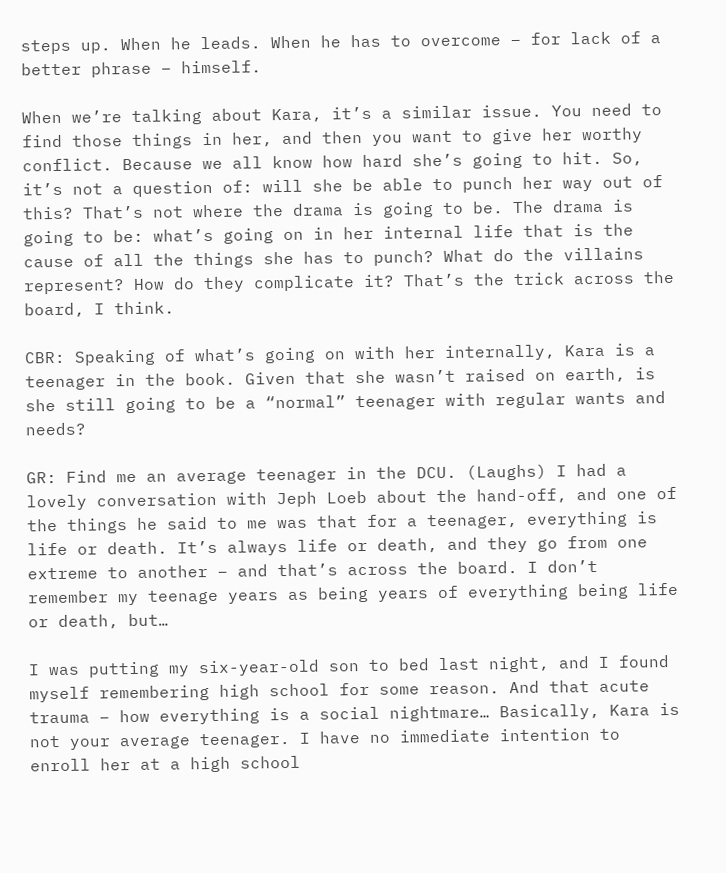steps up. When he leads. When he has to overcome – for lack of a better phrase – himself.

When we’re talking about Kara, it’s a similar issue. You need to find those things in her, and then you want to give her worthy conflict. Because we all know how hard she’s going to hit. So, it’s not a question of: will she be able to punch her way out of this? That’s not where the drama is going to be. The drama is going to be: what’s going on in her internal life that is the cause of all the things she has to punch? What do the villains represent? How do they complicate it? That’s the trick across the board, I think.

CBR: Speaking of what’s going on with her internally, Kara is a teenager in the book. Given that she wasn’t raised on earth, is she still going to be a “normal” teenager with regular wants and needs?

GR: Find me an average teenager in the DCU. (Laughs) I had a lovely conversation with Jeph Loeb about the hand-off, and one of the things he said to me was that for a teenager, everything is life or death. It’s always life or death, and they go from one extreme to another – and that’s across the board. I don’t remember my teenage years as being years of everything being life or death, but…

I was putting my six-year-old son to bed last night, and I found myself remembering high school for some reason. And that acute trauma – how everything is a social nightmare… Basically, Kara is not your average teenager. I have no immediate intention to enroll her at a high school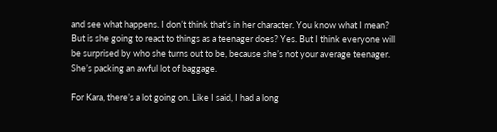and see what happens. I don’t think that’s in her character. You know what I mean? But is she going to react to things as a teenager does? Yes. But I think everyone will be surprised by who she turns out to be, because she’s not your average teenager. She’s packing an awful lot of baggage.

For Kara, there’s a lot going on. Like I said, I had a long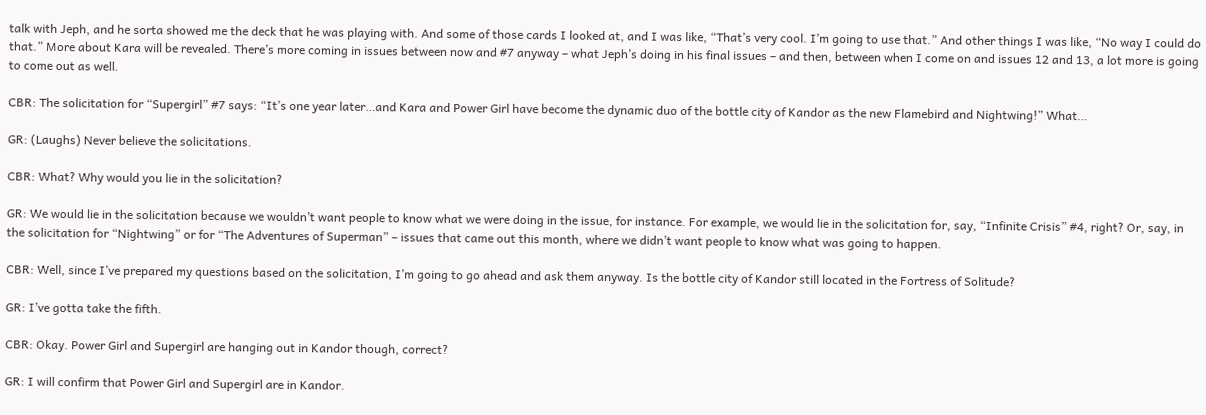talk with Jeph, and he sorta showed me the deck that he was playing with. And some of those cards I looked at, and I was like, “That’s very cool. I’m going to use that.” And other things I was like, “No way I could do that.” More about Kara will be revealed. There’s more coming in issues between now and #7 anyway – what Jeph’s doing in his final issues – and then, between when I come on and issues 12 and 13, a lot more is going to come out as well.

CBR: The solicitation for “Supergirl” #7 says: “It’s one year later…and Kara and Power Girl have become the dynamic duo of the bottle city of Kandor as the new Flamebird and Nightwing!” What…

GR: (Laughs) Never believe the solicitations.

CBR: What? Why would you lie in the solicitation?

GR: We would lie in the solicitation because we wouldn’t want people to know what we were doing in the issue, for instance. For example, we would lie in the solicitation for, say, “Infinite Crisis” #4, right? Or, say, in the solicitation for “Nightwing” or for “The Adventures of Superman” – issues that came out this month, where we didn’t want people to know what was going to happen.

CBR: Well, since I’ve prepared my questions based on the solicitation, I’m going to go ahead and ask them anyway. Is the bottle city of Kandor still located in the Fortress of Solitude?

GR: I’ve gotta take the fifth.

CBR: Okay. Power Girl and Supergirl are hanging out in Kandor though, correct?

GR: I will confirm that Power Girl and Supergirl are in Kandor.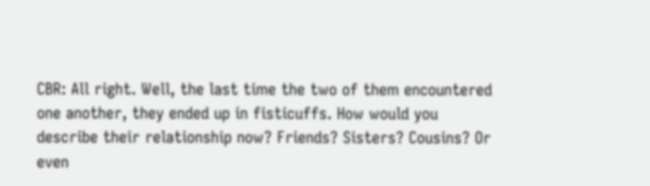CBR: All right. Well, the last time the two of them encountered one another, they ended up in fisticuffs. How would you describe their relationship now? Friends? Sisters? Cousins? Or even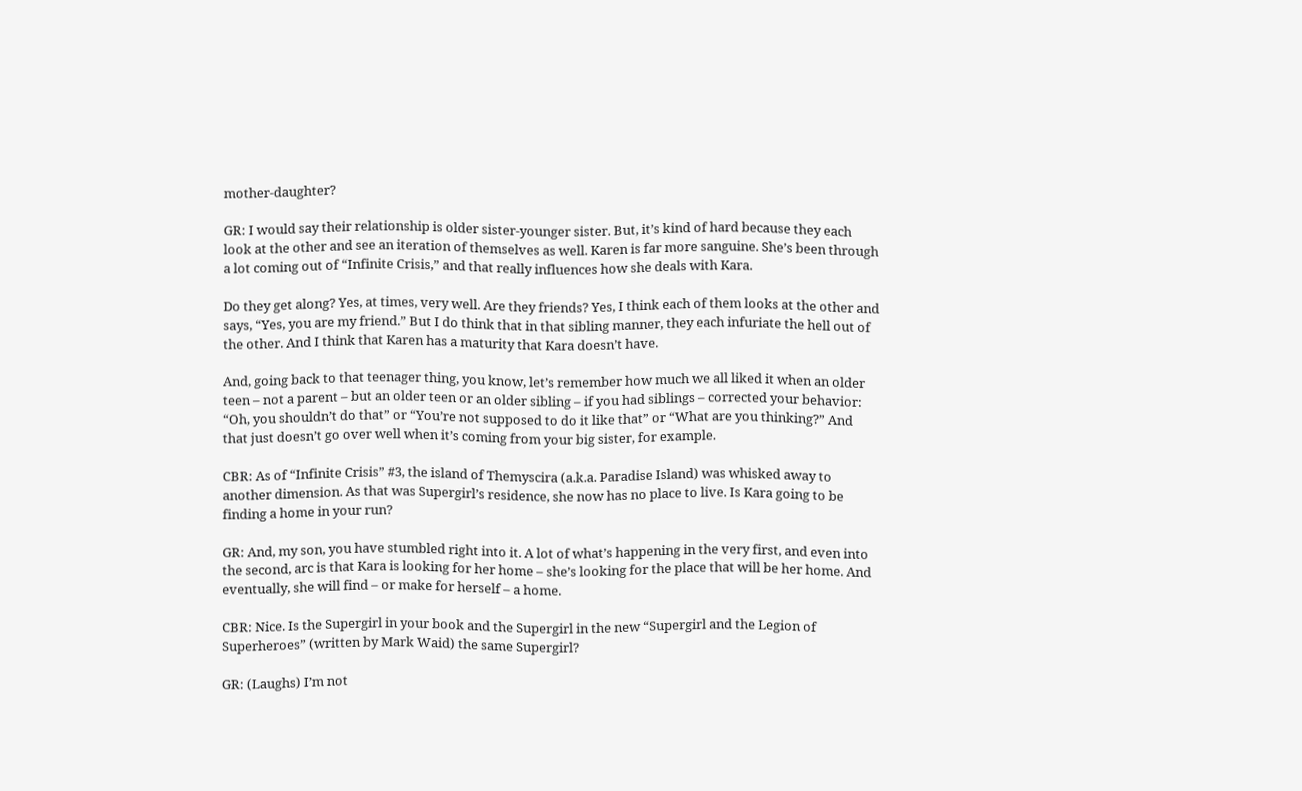mother-daughter?

GR: I would say their relationship is older sister-younger sister. But, it’s kind of hard because they each look at the other and see an iteration of themselves as well. Karen is far more sanguine. She’s been through a lot coming out of “Infinite Crisis,” and that really influences how she deals with Kara.

Do they get along? Yes, at times, very well. Are they friends? Yes, I think each of them looks at the other and says, “Yes, you are my friend.” But I do think that in that sibling manner, they each infuriate the hell out of the other. And I think that Karen has a maturity that Kara doesn’t have.

And, going back to that teenager thing, you know, let’s remember how much we all liked it when an older teen – not a parent – but an older teen or an older sibling – if you had siblings – corrected your behavior: “Oh, you shouldn’t do that” or “You’re not supposed to do it like that” or “What are you thinking?” And that just doesn’t go over well when it’s coming from your big sister, for example.

CBR: As of “Infinite Crisis” #3, the island of Themyscira (a.k.a. Paradise Island) was whisked away to another dimension. As that was Supergirl’s residence, she now has no place to live. Is Kara going to be finding a home in your run?

GR: And, my son, you have stumbled right into it. A lot of what’s happening in the very first, and even into the second, arc is that Kara is looking for her home – she’s looking for the place that will be her home. And eventually, she will find – or make for herself – a home.

CBR: Nice. Is the Supergirl in your book and the Supergirl in the new “Supergirl and the Legion of Superheroes” (written by Mark Waid) the same Supergirl?

GR: (Laughs) I’m not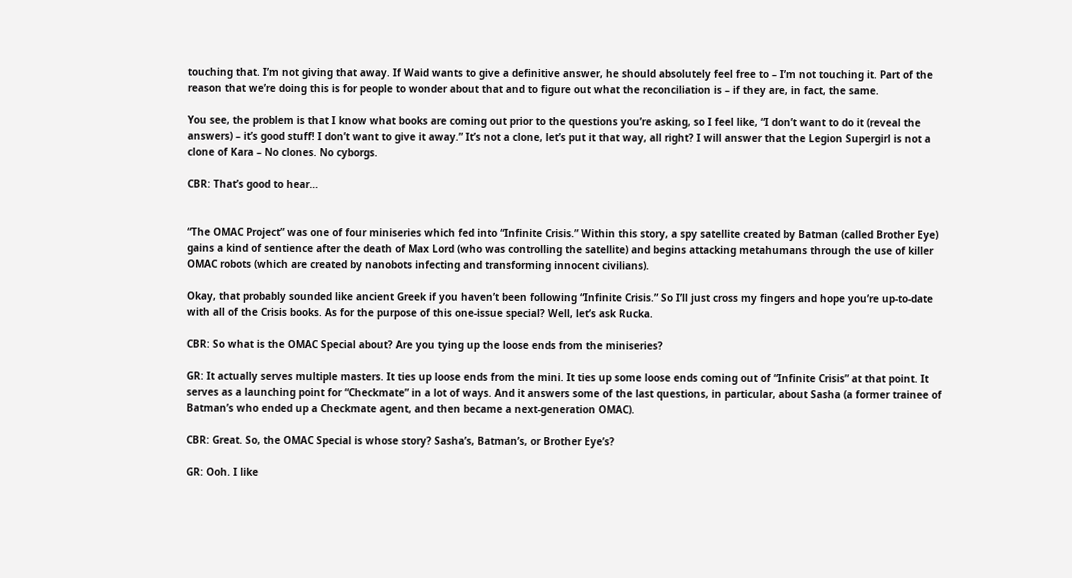touching that. I’m not giving that away. If Waid wants to give a definitive answer, he should absolutely feel free to – I’m not touching it. Part of the reason that we’re doing this is for people to wonder about that and to figure out what the reconciliation is – if they are, in fact, the same.

You see, the problem is that I know what books are coming out prior to the questions you’re asking, so I feel like, “I don’t want to do it (reveal the answers) – it’s good stuff! I don’t want to give it away.” It’s not a clone, let’s put it that way, all right? I will answer that the Legion Supergirl is not a clone of Kara – No clones. No cyborgs.

CBR: That’s good to hear…


“The OMAC Project” was one of four miniseries which fed into “Infinite Crisis.” Within this story, a spy satellite created by Batman (called Brother Eye) gains a kind of sentience after the death of Max Lord (who was controlling the satellite) and begins attacking metahumans through the use of killer OMAC robots (which are created by nanobots infecting and transforming innocent civilians).

Okay, that probably sounded like ancient Greek if you haven’t been following “Infinite Crisis.” So I’ll just cross my fingers and hope you’re up-to-date with all of the Crisis books. As for the purpose of this one-issue special? Well, let’s ask Rucka.

CBR: So what is the OMAC Special about? Are you tying up the loose ends from the miniseries?

GR: It actually serves multiple masters. It ties up loose ends from the mini. It ties up some loose ends coming out of “Infinite Crisis” at that point. It serves as a launching point for “Checkmate” in a lot of ways. And it answers some of the last questions, in particular, about Sasha (a former trainee of Batman’s who ended up a Checkmate agent, and then became a next-generation OMAC).

CBR: Great. So, the OMAC Special is whose story? Sasha’s, Batman’s, or Brother Eye’s?

GR: Ooh. I like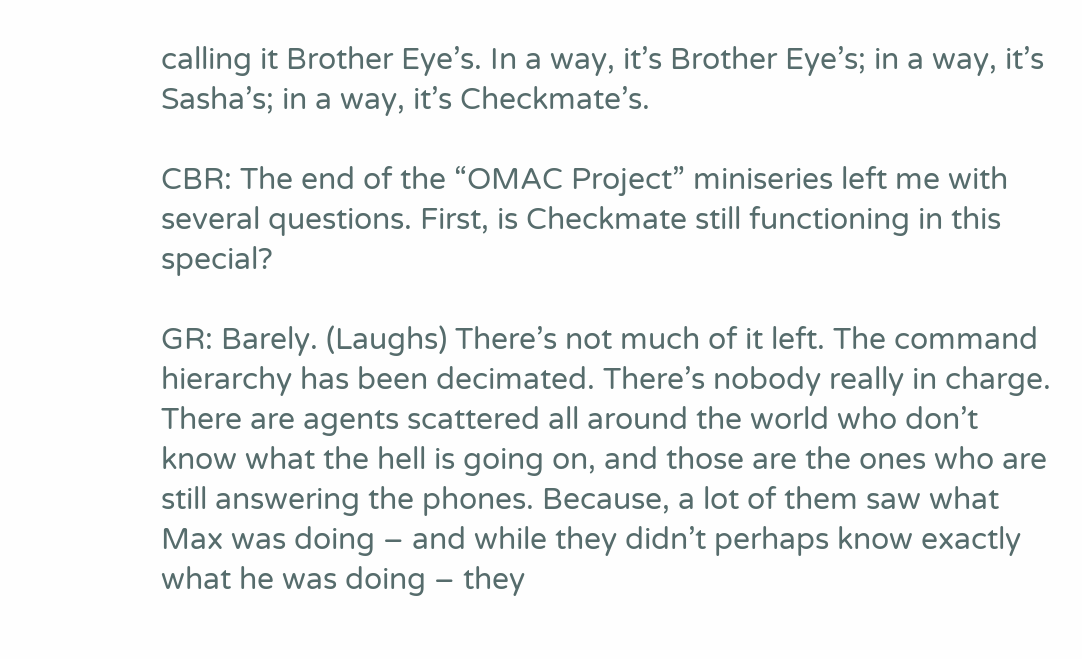calling it Brother Eye’s. In a way, it’s Brother Eye’s; in a way, it’s Sasha’s; in a way, it’s Checkmate’s.

CBR: The end of the “OMAC Project” miniseries left me with several questions. First, is Checkmate still functioning in this special?

GR: Barely. (Laughs) There’s not much of it left. The command hierarchy has been decimated. There’s nobody really in charge. There are agents scattered all around the world who don’t know what the hell is going on, and those are the ones who are still answering the phones. Because, a lot of them saw what Max was doing – and while they didn’t perhaps know exactly what he was doing – they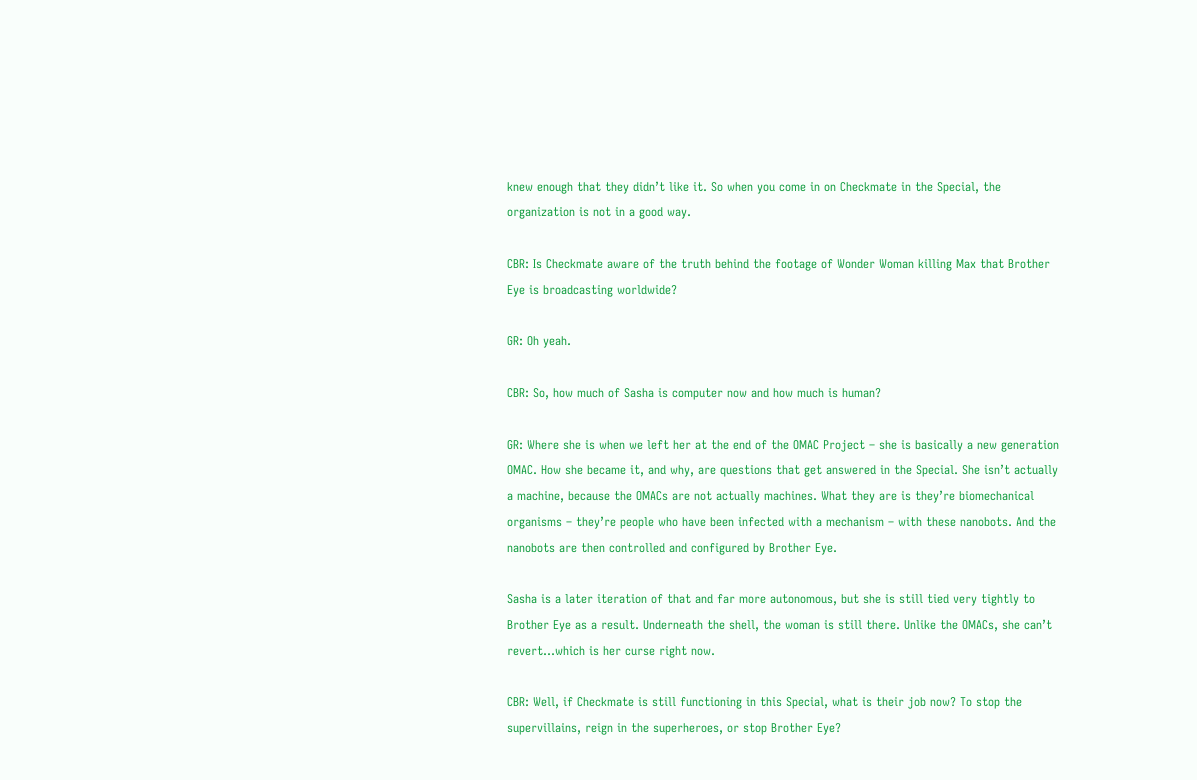knew enough that they didn’t like it. So when you come in on Checkmate in the Special, the organization is not in a good way.

CBR: Is Checkmate aware of the truth behind the footage of Wonder Woman killing Max that Brother Eye is broadcasting worldwide?

GR: Oh yeah.

CBR: So, how much of Sasha is computer now and how much is human?

GR: Where she is when we left her at the end of the OMAC Project – she is basically a new generation OMAC. How she became it, and why, are questions that get answered in the Special. She isn’t actually a machine, because the OMACs are not actually machines. What they are is they’re biomechanical organisms – they’re people who have been infected with a mechanism – with these nanobots. And the nanobots are then controlled and configured by Brother Eye.

Sasha is a later iteration of that and far more autonomous, but she is still tied very tightly to Brother Eye as a result. Underneath the shell, the woman is still there. Unlike the OMACs, she can’t revert…which is her curse right now.

CBR: Well, if Checkmate is still functioning in this Special, what is their job now? To stop the supervillains, reign in the superheroes, or stop Brother Eye?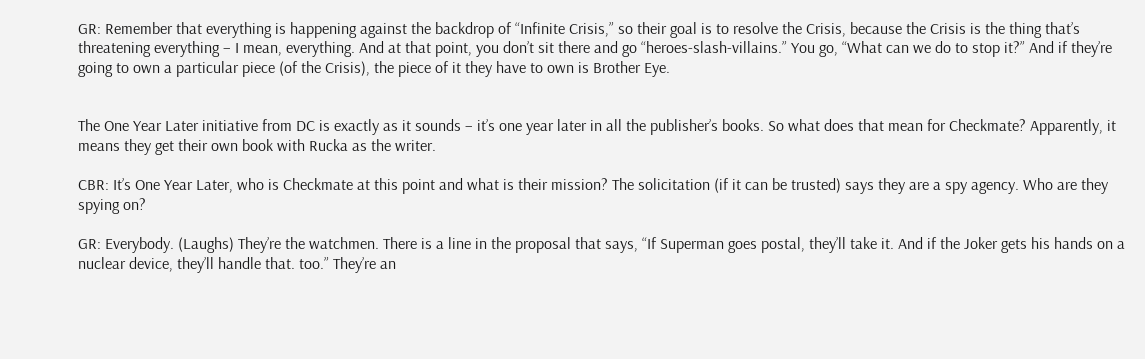GR: Remember that everything is happening against the backdrop of “Infinite Crisis,” so their goal is to resolve the Crisis, because the Crisis is the thing that’s threatening everything – I mean, everything. And at that point, you don’t sit there and go “heroes-slash-villains.” You go, “What can we do to stop it?” And if they’re going to own a particular piece (of the Crisis), the piece of it they have to own is Brother Eye.


The One Year Later initiative from DC is exactly as it sounds – it’s one year later in all the publisher’s books. So what does that mean for Checkmate? Apparently, it means they get their own book with Rucka as the writer.

CBR: It’s One Year Later, who is Checkmate at this point and what is their mission? The solicitation (if it can be trusted) says they are a spy agency. Who are they spying on?

GR: Everybody. (Laughs) They’re the watchmen. There is a line in the proposal that says, “If Superman goes postal, they’ll take it. And if the Joker gets his hands on a nuclear device, they’ll handle that. too.” They’re an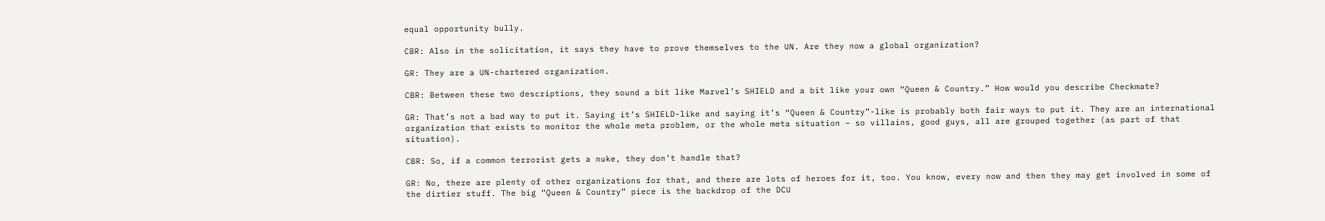equal opportunity bully.

CBR: Also in the solicitation, it says they have to prove themselves to the UN. Are they now a global organization?

GR: They are a UN-chartered organization.

CBR: Between these two descriptions, they sound a bit like Marvel’s SHIELD and a bit like your own “Queen & Country.” How would you describe Checkmate?

GR: That’s not a bad way to put it. Saying it’s SHIELD-like and saying it’s “Queen & Country”-like is probably both fair ways to put it. They are an international organization that exists to monitor the whole meta problem, or the whole meta situation – so villains, good guys, all are grouped together (as part of that situation).

CBR: So, if a common terrorist gets a nuke, they don’t handle that?

GR: No, there are plenty of other organizations for that, and there are lots of heroes for it, too. You know, every now and then they may get involved in some of the dirtier stuff. The big “Queen & Country” piece is the backdrop of the DCU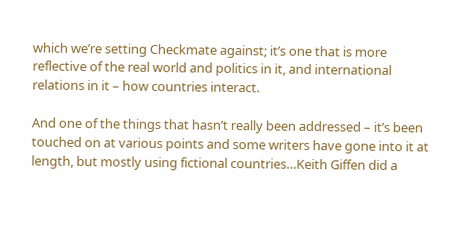which we’re setting Checkmate against; it’s one that is more reflective of the real world and politics in it, and international relations in it – how countries interact.

And one of the things that hasn’t really been addressed – it’s been touched on at various points and some writers have gone into it at length, but mostly using fictional countries…Keith Giffen did a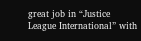great job in “Justice League International” with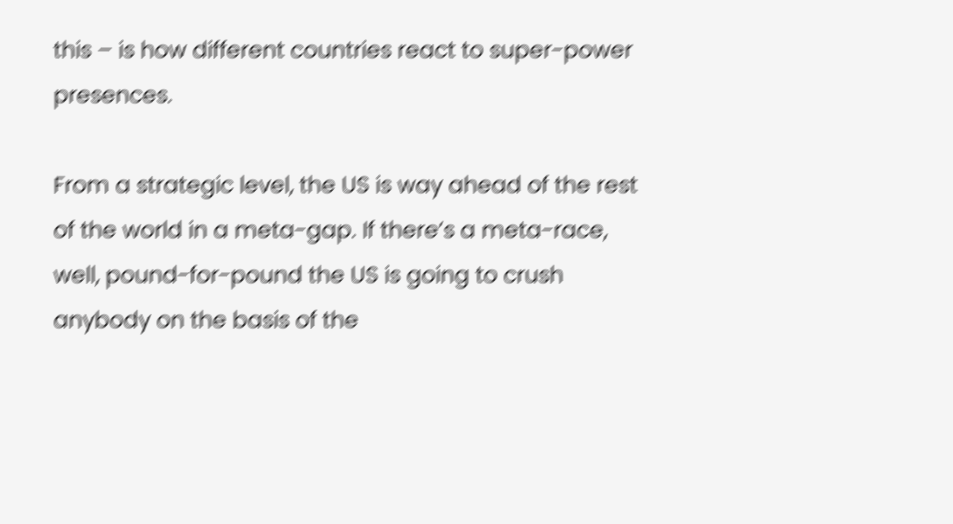this – is how different countries react to super-power presences.

From a strategic level, the US is way ahead of the rest of the world in a meta-gap. If there’s a meta-race, well, pound-for-pound the US is going to crush anybody on the basis of the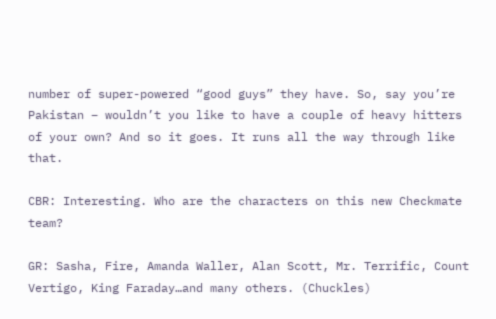number of super-powered “good guys” they have. So, say you’re Pakistan – wouldn’t you like to have a couple of heavy hitters of your own? And so it goes. It runs all the way through like that.

CBR: Interesting. Who are the characters on this new Checkmate team?

GR: Sasha, Fire, Amanda Waller, Alan Scott, Mr. Terrific, Count Vertigo, King Faraday…and many others. (Chuckles)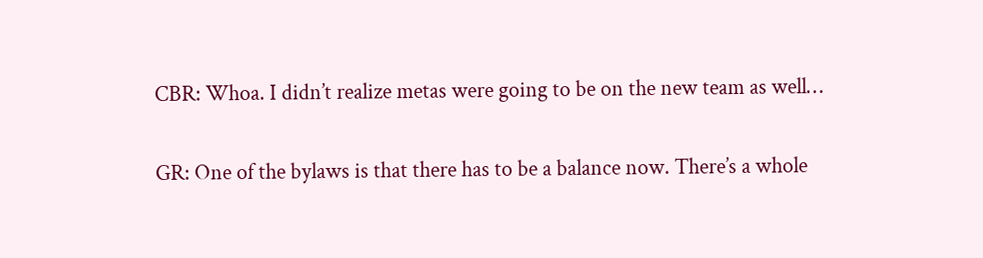CBR: Whoa. I didn’t realize metas were going to be on the new team as well…

GR: One of the bylaws is that there has to be a balance now. There’s a whole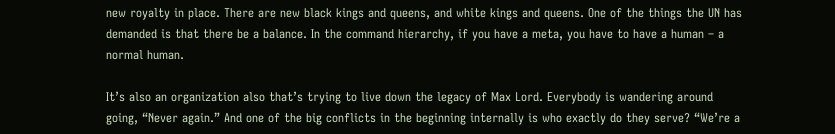new royalty in place. There are new black kings and queens, and white kings and queens. One of the things the UN has demanded is that there be a balance. In the command hierarchy, if you have a meta, you have to have a human – a normal human.

It’s also an organization also that’s trying to live down the legacy of Max Lord. Everybody is wandering around going, “Never again.” And one of the big conflicts in the beginning internally is who exactly do they serve? “We’re a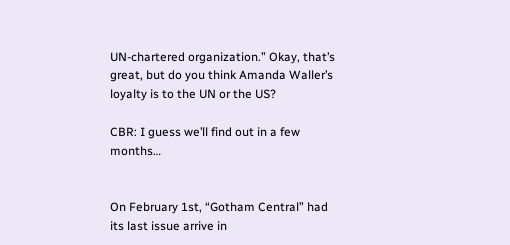UN-chartered organization.” Okay, that’s great, but do you think Amanda Waller’s loyalty is to the UN or the US?

CBR: I guess we’ll find out in a few months…


On February 1st, “Gotham Central” had its last issue arrive in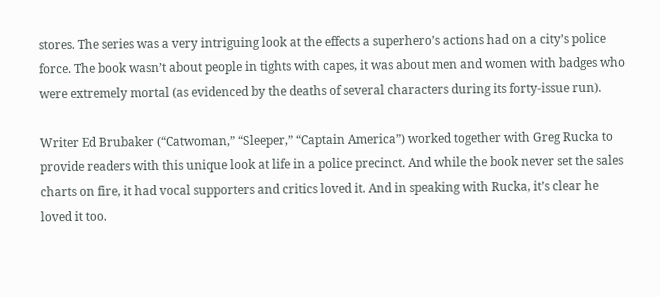stores. The series was a very intriguing look at the effects a superhero’s actions had on a city’s police force. The book wasn’t about people in tights with capes, it was about men and women with badges who were extremely mortal (as evidenced by the deaths of several characters during its forty-issue run).

Writer Ed Brubaker (“Catwoman,” “Sleeper,” “Captain America”) worked together with Greg Rucka to provide readers with this unique look at life in a police precinct. And while the book never set the sales charts on fire, it had vocal supporters and critics loved it. And in speaking with Rucka, it’s clear he loved it too.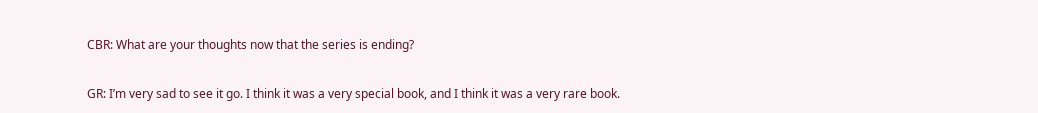CBR: What are your thoughts now that the series is ending?

GR: I’m very sad to see it go. I think it was a very special book, and I think it was a very rare book.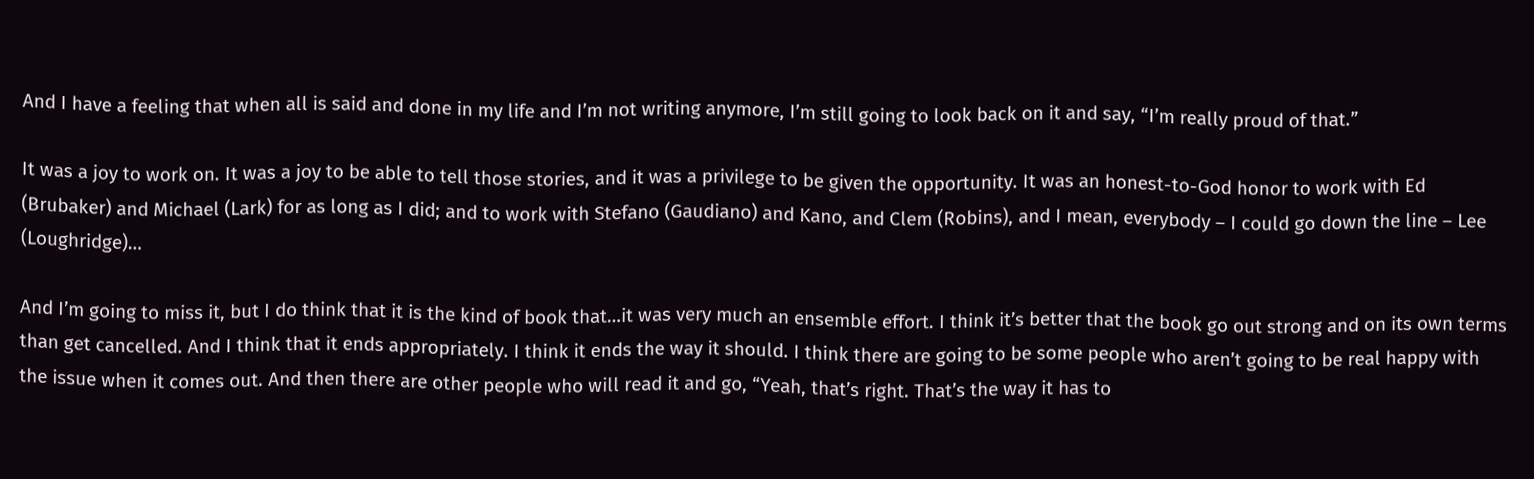And I have a feeling that when all is said and done in my life and I’m not writing anymore, I’m still going to look back on it and say, “I’m really proud of that.”

It was a joy to work on. It was a joy to be able to tell those stories, and it was a privilege to be given the opportunity. It was an honest-to-God honor to work with Ed (Brubaker) and Michael (Lark) for as long as I did; and to work with Stefano (Gaudiano) and Kano, and Clem (Robins), and I mean, everybody – I could go down the line – Lee (Loughridge)…

And I’m going to miss it, but I do think that it is the kind of book that…it was very much an ensemble effort. I think it’s better that the book go out strong and on its own terms than get cancelled. And I think that it ends appropriately. I think it ends the way it should. I think there are going to be some people who aren’t going to be real happy with the issue when it comes out. And then there are other people who will read it and go, “Yeah, that’s right. That’s the way it has to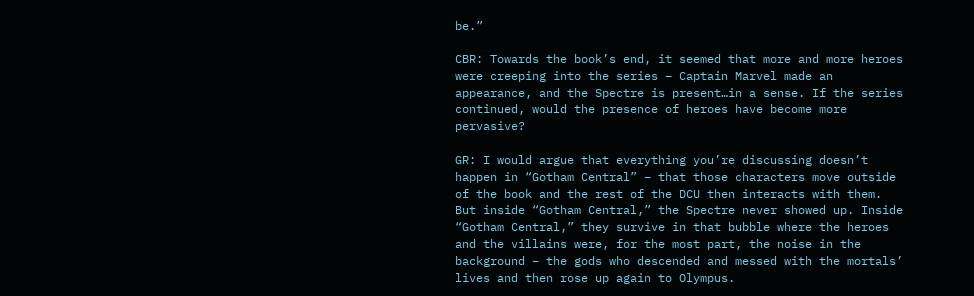be.”

CBR: Towards the book’s end, it seemed that more and more heroes were creeping into the series – Captain Marvel made an appearance, and the Spectre is present…in a sense. If the series continued, would the presence of heroes have become more pervasive?

GR: I would argue that everything you’re discussing doesn’t happen in “Gotham Central” – that those characters move outside of the book and the rest of the DCU then interacts with them. But inside “Gotham Central,” the Spectre never showed up. Inside “Gotham Central,” they survive in that bubble where the heroes and the villains were, for the most part, the noise in the background – the gods who descended and messed with the mortals’ lives and then rose up again to Olympus.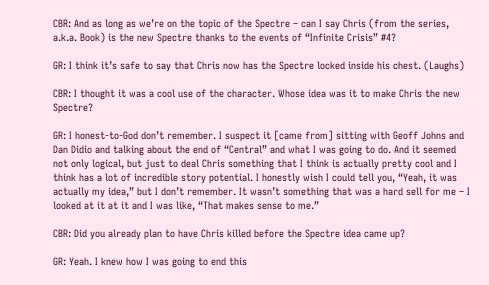CBR: And as long as we’re on the topic of the Spectre – can I say Chris (from the series, a.k.a. Book) is the new Spectre thanks to the events of “Infinite Crisis” #4?

GR: I think it’s safe to say that Chris now has the Spectre locked inside his chest. (Laughs)

CBR: I thought it was a cool use of the character. Whose idea was it to make Chris the new Spectre?

GR: I honest-to-God don’t remember. I suspect it [came from] sitting with Geoff Johns and Dan Didio and talking about the end of “Central” and what I was going to do. And it seemed not only logical, but just to deal Chris something that I think is actually pretty cool and I think has a lot of incredible story potential. I honestly wish I could tell you, “Yeah, it was actually my idea,” but I don’t remember. It wasn’t something that was a hard sell for me – I looked at it at it and I was like, “That makes sense to me.”

CBR: Did you already plan to have Chris killed before the Spectre idea came up?

GR: Yeah. I knew how I was going to end this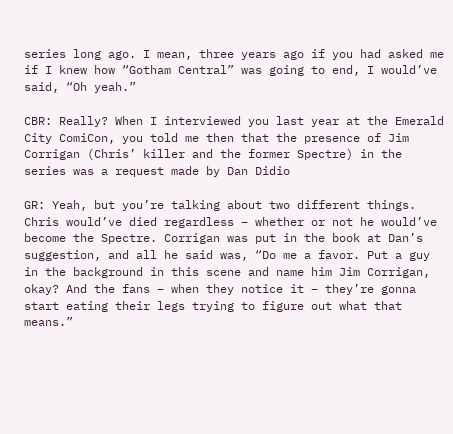series long ago. I mean, three years ago if you had asked me if I knew how “Gotham Central” was going to end, I would’ve said, “Oh yeah.”

CBR: Really? When I interviewed you last year at the Emerald City ComiCon, you told me then that the presence of Jim Corrigan (Chris’ killer and the former Spectre) in the series was a request made by Dan Didio

GR: Yeah, but you’re talking about two different things. Chris would’ve died regardless – whether or not he would’ve become the Spectre. Corrigan was put in the book at Dan’s suggestion, and all he said was, “Do me a favor. Put a guy in the background in this scene and name him Jim Corrigan, okay? And the fans – when they notice it – they’re gonna start eating their legs trying to figure out what that means.”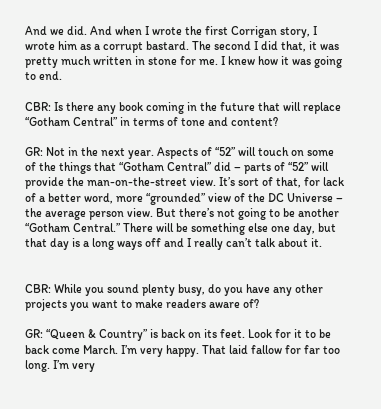And we did. And when I wrote the first Corrigan story, I wrote him as a corrupt bastard. The second I did that, it was pretty much written in stone for me. I knew how it was going to end.

CBR: Is there any book coming in the future that will replace “Gotham Central” in terms of tone and content?

GR: Not in the next year. Aspects of “52” will touch on some of the things that “Gotham Central” did – parts of “52” will provide the man-on-the-street view. It’s sort of that, for lack of a better word, more “grounded” view of the DC Universe – the average person view. But there’s not going to be another “Gotham Central.” There will be something else one day, but that day is a long ways off and I really can’t talk about it.


CBR: While you sound plenty busy, do you have any other projects you want to make readers aware of?

GR: “Queen & Country” is back on its feet. Look for it to be back come March. I’m very happy. That laid fallow for far too long. I’m very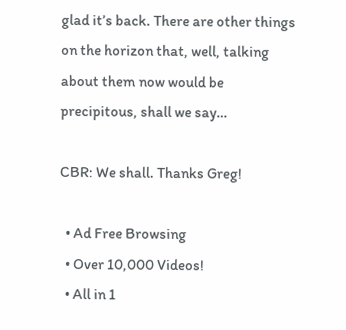glad it’s back. There are other things on the horizon that, well, talking about them now would be precipitous, shall we say…

CBR: We shall. Thanks Greg!

  • Ad Free Browsing
  • Over 10,000 Videos!
  • All in 1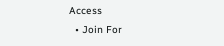Access
  • Join For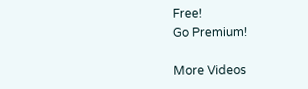Free!
Go Premium!

More Videos